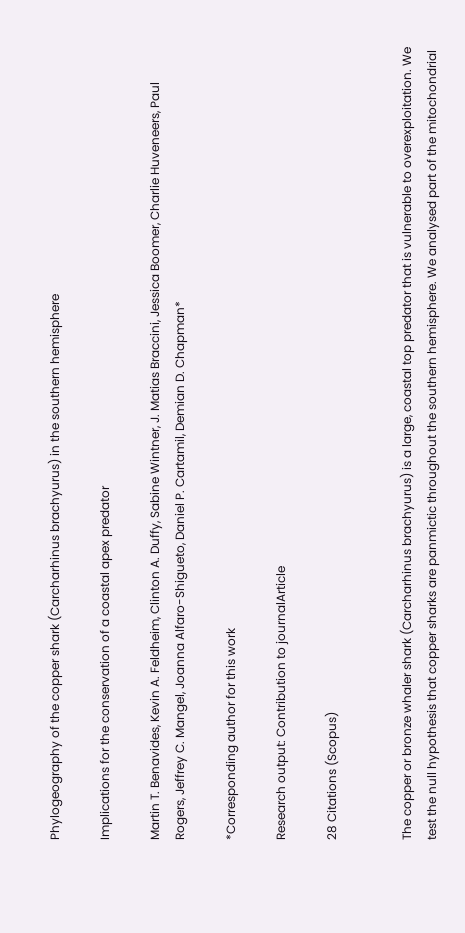Phylogeography of the copper shark (Carcharhinus brachyurus) in the southern hemisphere

Implications for the conservation of a coastal apex predator

Martin T. Benavides, Kevin A. Feldheim, Clinton A. Duffy, Sabine Wintner, J. Matias Braccini, Jessica Boomer, Charlie Huveneers, Paul Rogers, Jeffrey C. Mangel, Joanna Alfaro-Shigueto, Daniel P. Cartamil, Demian D. Chapman*

*Corresponding author for this work

Research output: Contribution to journalArticle

28 Citations (Scopus)


The copper or bronze whaler shark (Carcharhinus brachyurus) is a large, coastal top predator that is vulnerable to overexploitation. We test the null hypothesis that copper sharks are panmictic throughout the southern hemisphere. We analysed part of the mitochondrial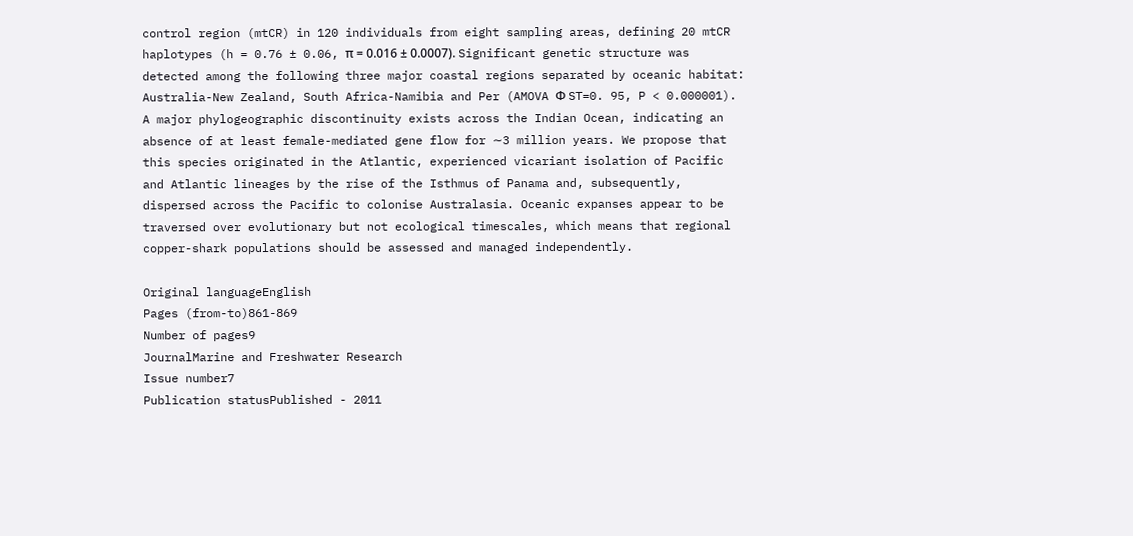control region (mtCR) in 120 individuals from eight sampling areas, defining 20 mtCR haplotypes (h = 0.76 ± 0.06, π = 0.016 ± 0.0007). Significant genetic structure was detected among the following three major coastal regions separated by oceanic habitat: Australia-New Zealand, South Africa-Namibia and Per (AMOVA Φ ST=0. 95, P < 0.000001). A major phylogeographic discontinuity exists across the Indian Ocean, indicating an absence of at least female-mediated gene flow for ∼3 million years. We propose that this species originated in the Atlantic, experienced vicariant isolation of Pacific and Atlantic lineages by the rise of the Isthmus of Panama and, subsequently, dispersed across the Pacific to colonise Australasia. Oceanic expanses appear to be traversed over evolutionary but not ecological timescales, which means that regional copper-shark populations should be assessed and managed independently.

Original languageEnglish
Pages (from-to)861-869
Number of pages9
JournalMarine and Freshwater Research
Issue number7
Publication statusPublished - 2011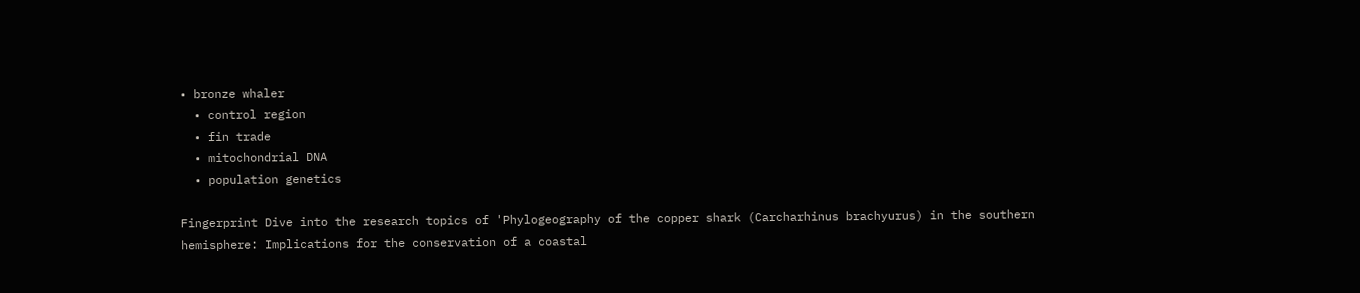• bronze whaler
  • control region
  • fin trade
  • mitochondrial DNA
  • population genetics

Fingerprint Dive into the research topics of 'Phylogeography of the copper shark (Carcharhinus brachyurus) in the southern hemisphere: Implications for the conservation of a coastal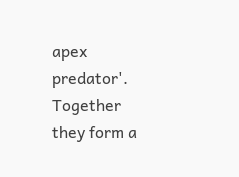apex predator'. Together they form a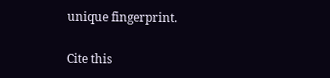unique fingerprint.

Cite this